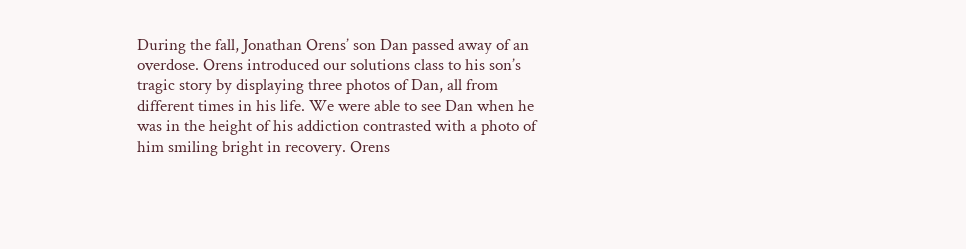During the fall, Jonathan Orens’ son Dan passed away of an overdose. Orens introduced our solutions class to his son’s tragic story by displaying three photos of Dan, all from different times in his life. We were able to see Dan when he was in the height of his addiction contrasted with a photo of him smiling bright in recovery. Orens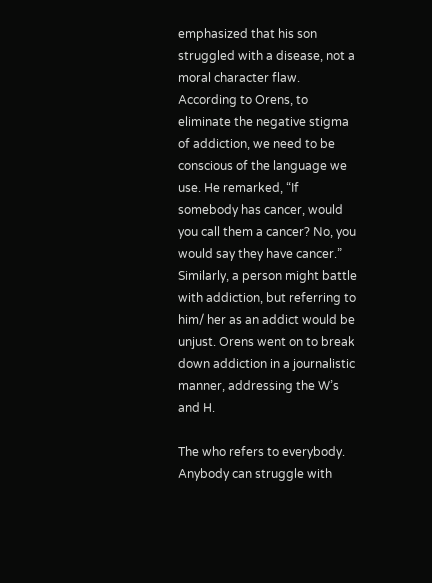emphasized that his son struggled with a disease, not a moral character flaw. According to Orens, to eliminate the negative stigma of addiction, we need to be conscious of the language we use. He remarked, “If somebody has cancer, would you call them a cancer? No, you would say they have cancer.” Similarly, a person might battle with addiction, but referring to him/ her as an addict would be unjust. Orens went on to break down addiction in a journalistic manner, addressing the W’s and H.

The who refers to everybody. Anybody can struggle with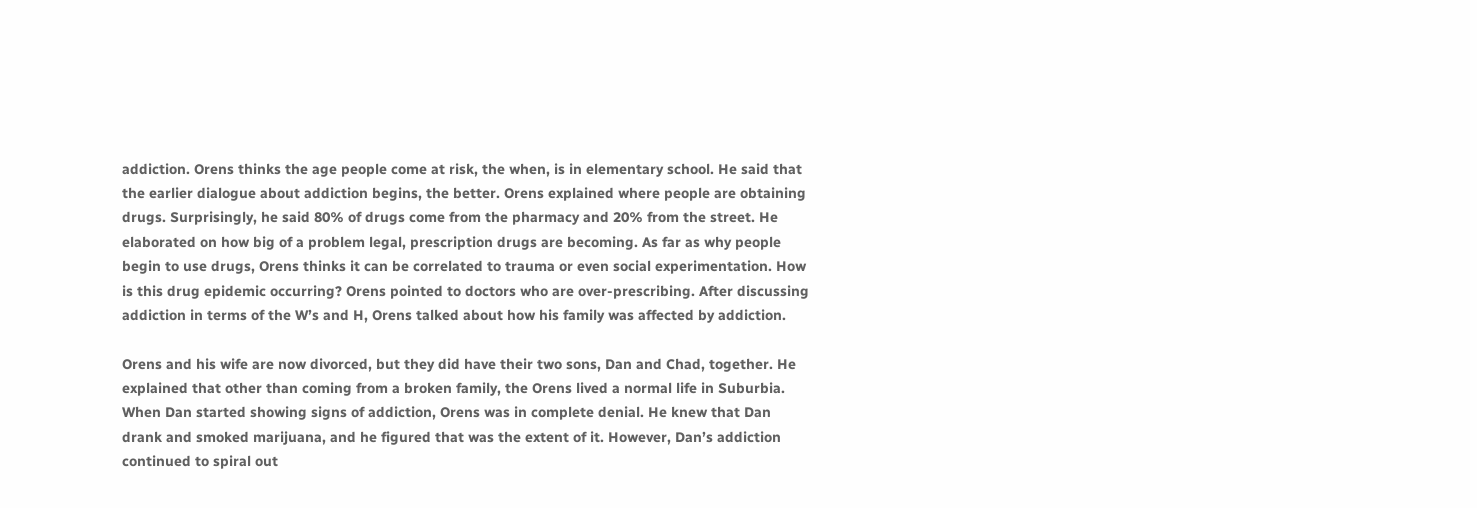addiction. Orens thinks the age people come at risk, the when, is in elementary school. He said that the earlier dialogue about addiction begins, the better. Orens explained where people are obtaining drugs. Surprisingly, he said 80% of drugs come from the pharmacy and 20% from the street. He elaborated on how big of a problem legal, prescription drugs are becoming. As far as why people begin to use drugs, Orens thinks it can be correlated to trauma or even social experimentation. How is this drug epidemic occurring? Orens pointed to doctors who are over-prescribing. After discussing addiction in terms of the W’s and H, Orens talked about how his family was affected by addiction.

Orens and his wife are now divorced, but they did have their two sons, Dan and Chad, together. He explained that other than coming from a broken family, the Orens lived a normal life in Suburbia. When Dan started showing signs of addiction, Orens was in complete denial. He knew that Dan drank and smoked marijuana, and he figured that was the extent of it. However, Dan’s addiction continued to spiral out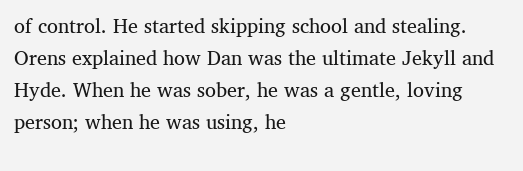of control. He started skipping school and stealing. Orens explained how Dan was the ultimate Jekyll and Hyde. When he was sober, he was a gentle, loving person; when he was using, he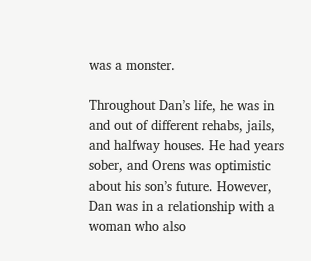was a monster.

Throughout Dan’s life, he was in and out of different rehabs, jails, and halfway houses. He had years sober, and Orens was optimistic about his son’s future. However, Dan was in a relationship with a woman who also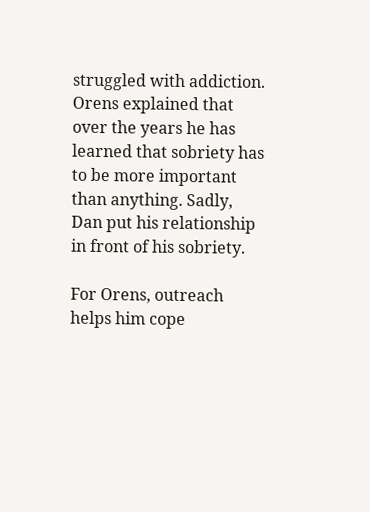struggled with addiction. Orens explained that over the years he has learned that sobriety has to be more important than anything. Sadly, Dan put his relationship in front of his sobriety.

For Orens, outreach helps him cope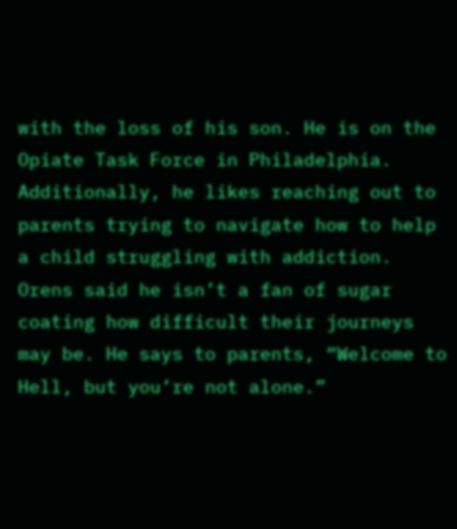with the loss of his son. He is on the Opiate Task Force in Philadelphia. Additionally, he likes reaching out to parents trying to navigate how to help a child struggling with addiction. Orens said he isn’t a fan of sugar coating how difficult their journeys may be. He says to parents, “Welcome to Hell, but you’re not alone.”